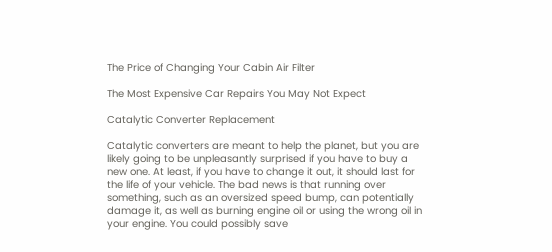The Price of Changing Your Cabin Air Filter

The Most Expensive Car Repairs You May Not Expect

Catalytic Converter Replacement

Catalytic converters are meant to help the planet, but you are likely going to be unpleasantly surprised if you have to buy a new one. At least, if you have to change it out, it should last for the life of your vehicle. The bad news is that running over something, such as an oversized speed bump, can potentially damage it, as well as burning engine oil or using the wrong oil in your engine. You could possibly save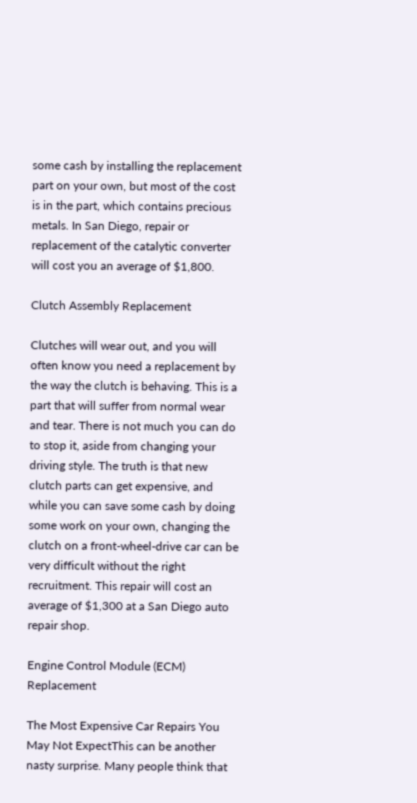some cash by installing the replacement part on your own, but most of the cost is in the part, which contains precious metals. In San Diego, repair or replacement of the catalytic converter will cost you an average of $1,800.

Clutch Assembly Replacement

Clutches will wear out, and you will often know you need a replacement by the way the clutch is behaving. This is a part that will suffer from normal wear and tear. There is not much you can do to stop it, aside from changing your driving style. The truth is that new clutch parts can get expensive, and while you can save some cash by doing some work on your own, changing the clutch on a front-wheel-drive car can be very difficult without the right recruitment. This repair will cost an average of $1,300 at a San Diego auto repair shop.

Engine Control Module (ECM) Replacement

The Most Expensive Car Repairs You May Not ExpectThis can be another nasty surprise. Many people think that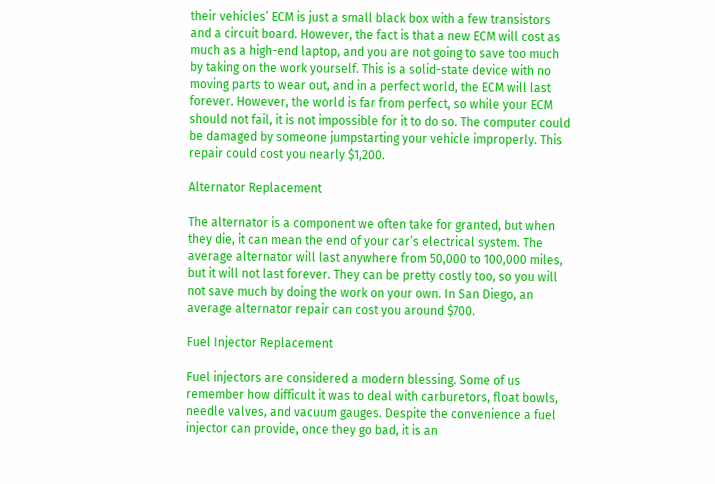their vehicles’ ECM is just a small black box with a few transistors and a circuit board. However, the fact is that a new ECM will cost as much as a high-end laptop, and you are not going to save too much by taking on the work yourself. This is a solid-state device with no moving parts to wear out, and in a perfect world, the ECM will last forever. However, the world is far from perfect, so while your ECM should not fail, it is not impossible for it to do so. The computer could be damaged by someone jumpstarting your vehicle improperly. This repair could cost you nearly $1,200.

Alternator Replacement

The alternator is a component we often take for granted, but when they die, it can mean the end of your car’s electrical system. The average alternator will last anywhere from 50,000 to 100,000 miles, but it will not last forever. They can be pretty costly too, so you will not save much by doing the work on your own. In San Diego, an average alternator repair can cost you around $700.

Fuel Injector Replacement

Fuel injectors are considered a modern blessing. Some of us remember how difficult it was to deal with carburetors, float bowls, needle valves, and vacuum gauges. Despite the convenience a fuel injector can provide, once they go bad, it is an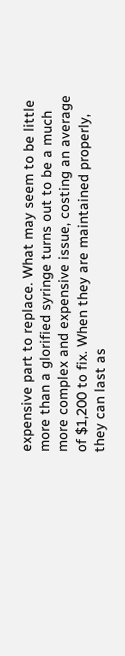expensive part to replace. What may seem to be little more than a glorified syringe turns out to be a much more complex and expensive issue, costing an average of $1,200 to fix. When they are maintained properly, they can last as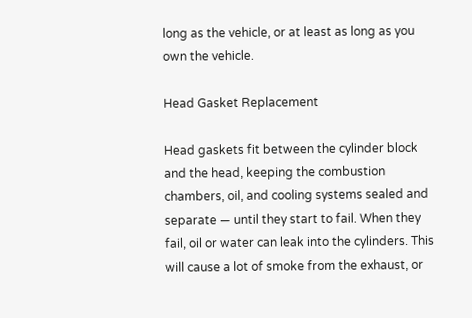long as the vehicle, or at least as long as you own the vehicle.

Head Gasket Replacement

Head gaskets fit between the cylinder block and the head, keeping the combustion chambers, oil, and cooling systems sealed and separate — until they start to fail. When they fail, oil or water can leak into the cylinders. This will cause a lot of smoke from the exhaust, or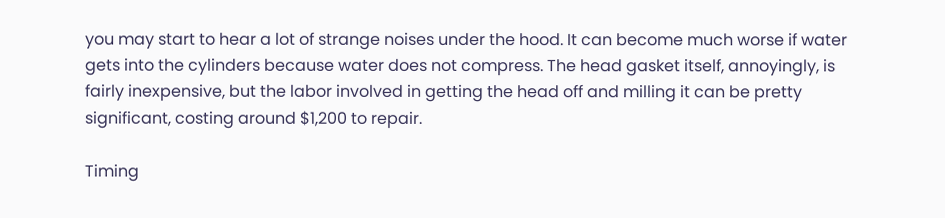you may start to hear a lot of strange noises under the hood. It can become much worse if water gets into the cylinders because water does not compress. The head gasket itself, annoyingly, is fairly inexpensive, but the labor involved in getting the head off and milling it can be pretty significant, costing around $1,200 to repair.

Timing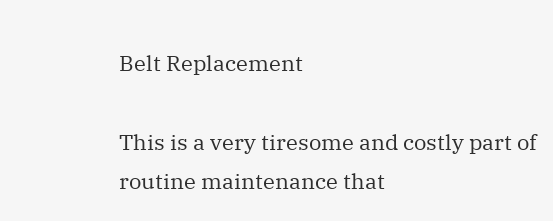Belt Replacement

This is a very tiresome and costly part of routine maintenance that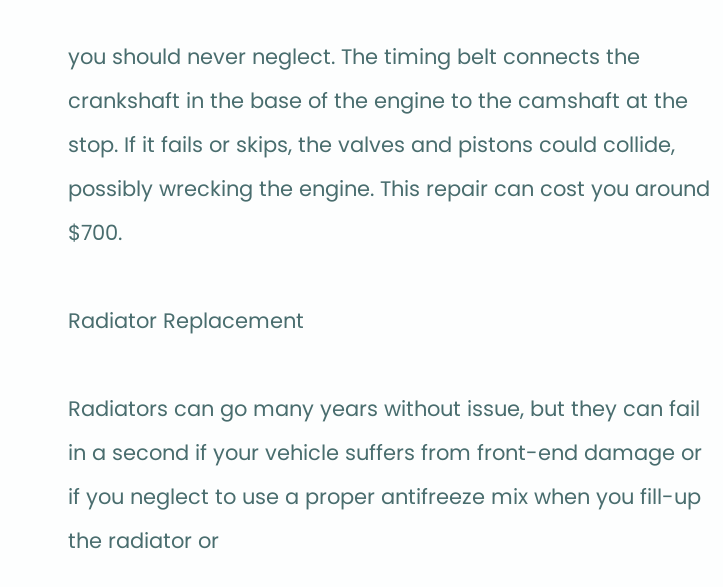you should never neglect. The timing belt connects the crankshaft in the base of the engine to the camshaft at the stop. If it fails or skips, the valves and pistons could collide, possibly wrecking the engine. This repair can cost you around $700.

Radiator Replacement

Radiators can go many years without issue, but they can fail in a second if your vehicle suffers from front-end damage or if you neglect to use a proper antifreeze mix when you fill-up the radiator or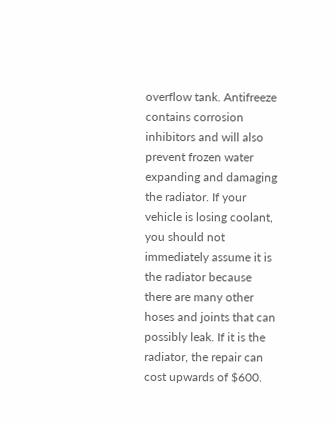overflow tank. Antifreeze contains corrosion inhibitors and will also prevent frozen water expanding and damaging the radiator. If your vehicle is losing coolant, you should not immediately assume it is the radiator because there are many other hoses and joints that can possibly leak. If it is the radiator, the repair can cost upwards of $600.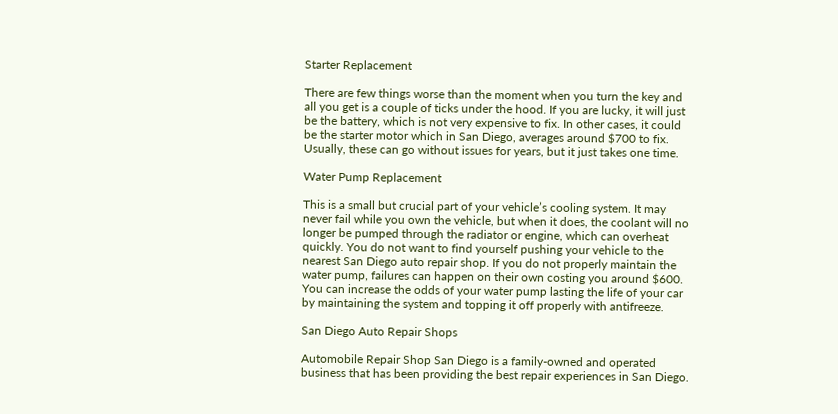Starter Replacement

There are few things worse than the moment when you turn the key and all you get is a couple of ticks under the hood. If you are lucky, it will just be the battery, which is not very expensive to fix. In other cases, it could be the starter motor which in San Diego, averages around $700 to fix. Usually, these can go without issues for years, but it just takes one time.

Water Pump Replacement

This is a small but crucial part of your vehicle’s cooling system. It may never fail while you own the vehicle, but when it does, the coolant will no longer be pumped through the radiator or engine, which can overheat quickly. You do not want to find yourself pushing your vehicle to the nearest San Diego auto repair shop. If you do not properly maintain the water pump, failures can happen on their own costing you around $600. You can increase the odds of your water pump lasting the life of your car by maintaining the system and topping it off properly with antifreeze.

San Diego Auto Repair Shops

Automobile Repair Shop San Diego is a family-owned and operated business that has been providing the best repair experiences in San Diego.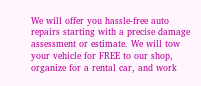We will offer you hassle-free auto repairs starting with a precise damage assessment or estimate. We will tow your vehicle for FREE to our shop, organize for a rental car, and work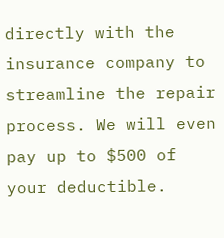directly with the insurance company to streamline the repair process. We will even pay up to $500 of your deductible.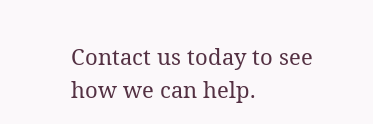Contact us today to see how we can help.